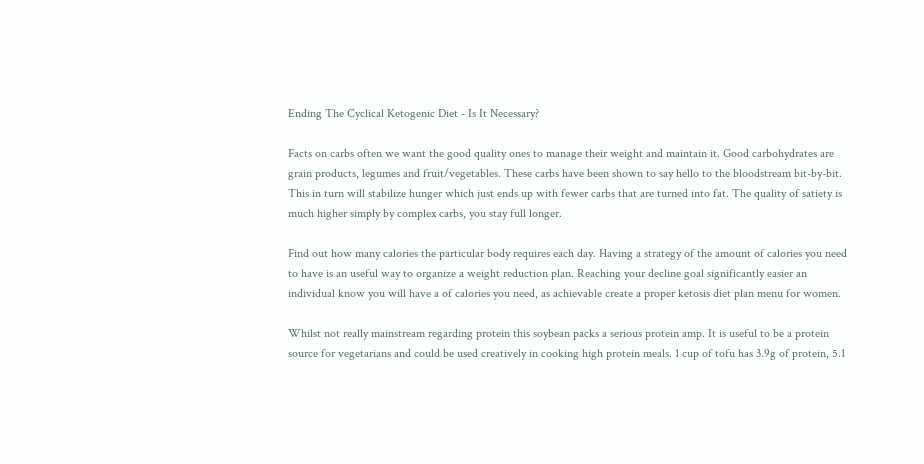Ending The Cyclical Ketogenic Diet - Is It Necessary?

Facts on carbs often we want the good quality ones to manage their weight and maintain it. Good carbohydrates are grain products, legumes and fruit/vegetables. These carbs have been shown to say hello to the bloodstream bit-by-bit. This in turn will stabilize hunger which just ends up with fewer carbs that are turned into fat. The quality of satiety is much higher simply by complex carbs, you stay full longer.

Find out how many calories the particular body requires each day. Having a strategy of the amount of calories you need to have is an useful way to organize a weight reduction plan. Reaching your decline goal significantly easier an individual know you will have a of calories you need, as achievable create a proper ketosis diet plan menu for women.

Whilst not really mainstream regarding protein this soybean packs a serious protein amp. It is useful to be a protein source for vegetarians and could be used creatively in cooking high protein meals. 1 cup of tofu has 3.9g of protein, 5.1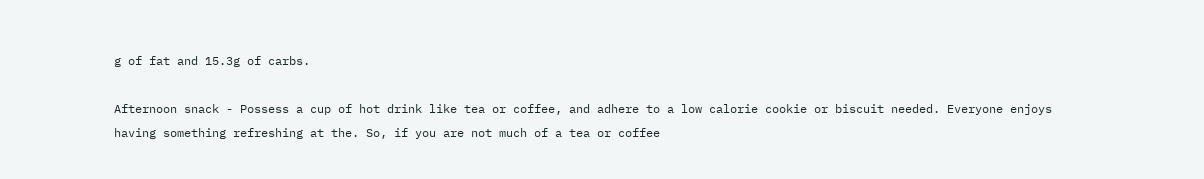g of fat and 15.3g of carbs.

Afternoon snack - Possess a cup of hot drink like tea or coffee, and adhere to a low calorie cookie or biscuit needed. Everyone enjoys having something refreshing at the. So, if you are not much of a tea or coffee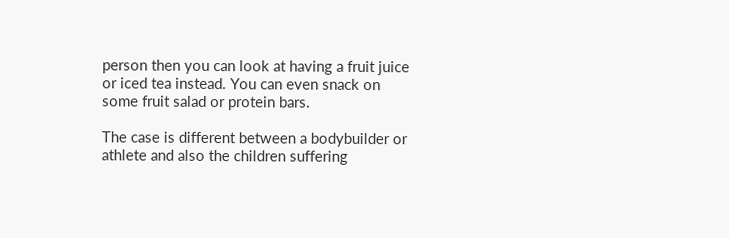person then you can look at having a fruit juice or iced tea instead. You can even snack on some fruit salad or protein bars.

The case is different between a bodybuilder or athlete and also the children suffering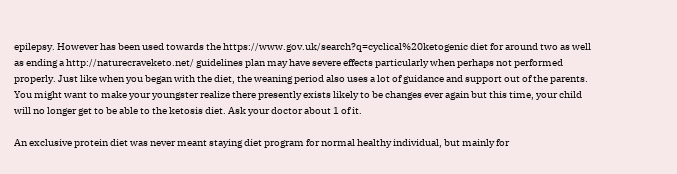epilepsy. However has been used towards the https://www.gov.uk/search?q=cyclical%20ketogenic diet for around two as well as ending a http://naturecraveketo.net/ guidelines plan may have severe effects particularly when perhaps not performed properly. Just like when you began with the diet, the weaning period also uses a lot of guidance and support out of the parents. You might want to make your youngster realize there presently exists likely to be changes ever again but this time, your child will no longer get to be able to the ketosis diet. Ask your doctor about 1 of it.

An exclusive protein diet was never meant staying diet program for normal healthy individual, but mainly for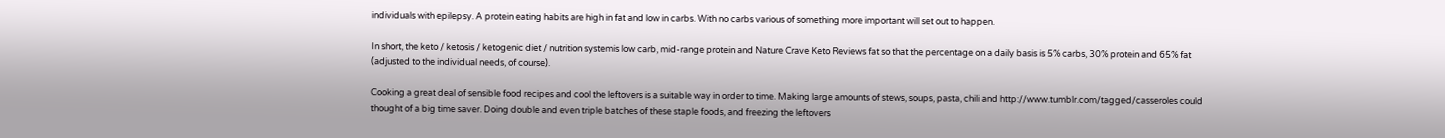individuals with epilepsy. A protein eating habits are high in fat and low in carbs. With no carbs various of something more important will set out to happen.

In short, the keto / ketosis / ketogenic diet / nutrition systemis low carb, mid-range protein and Nature Crave Keto Reviews fat so that the percentage on a daily basis is 5% carbs, 30% protein and 65% fat (adjusted to the individual needs, of course).

Cooking a great deal of sensible food recipes and cool the leftovers is a suitable way in order to time. Making large amounts of stews, soups, pasta, chili and http://www.tumblr.com/tagged/casseroles could thought of a big time saver. Doing double and even triple batches of these staple foods, and freezing the leftovers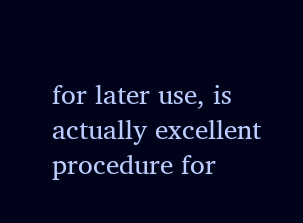for later use, is actually excellent procedure for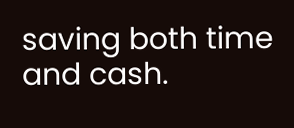saving both time and cash.